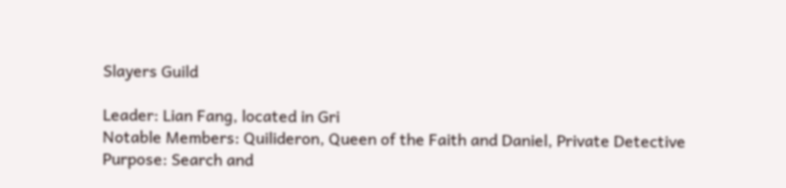Slayers Guild

Leader: Lian Fang, located in Gri
Notable Members: Quilideron, Queen of the Faith and Daniel, Private Detective
Purpose: Search and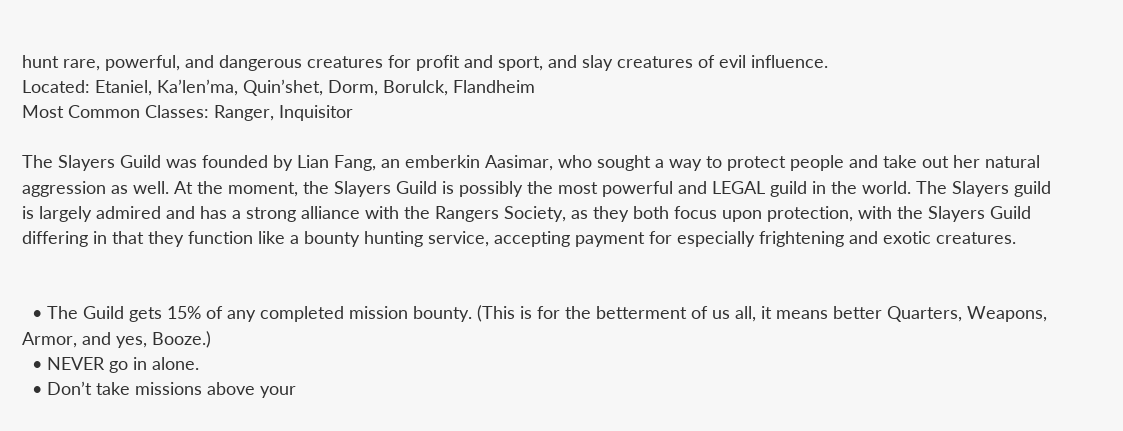hunt rare, powerful, and dangerous creatures for profit and sport, and slay creatures of evil influence.
Located: Etaniel, Ka’len’ma, Quin’shet, Dorm, Borulck, Flandheim
Most Common Classes: Ranger, Inquisitor

The Slayers Guild was founded by Lian Fang, an emberkin Aasimar, who sought a way to protect people and take out her natural aggression as well. At the moment, the Slayers Guild is possibly the most powerful and LEGAL guild in the world. The Slayers guild is largely admired and has a strong alliance with the Rangers Society, as they both focus upon protection, with the Slayers Guild differing in that they function like a bounty hunting service, accepting payment for especially frightening and exotic creatures.


  • The Guild gets 15% of any completed mission bounty. (This is for the betterment of us all, it means better Quarters, Weapons, Armor, and yes, Booze.)
  • NEVER go in alone.
  • Don’t take missions above your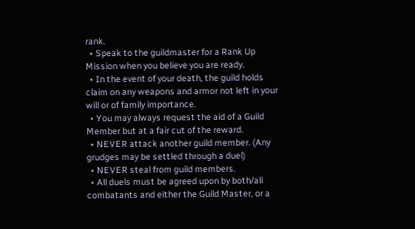rank.
  • Speak to the guildmaster for a Rank Up Mission when you believe you are ready.
  • In the event of your death, the guild holds claim on any weapons and armor not left in your will or of family importance.
  • You may always request the aid of a Guild Member but at a fair cut of the reward.
  • NEVER attack another guild member. (Any grudges may be settled through a duel)
  • NEVER steal from guild members.
  • All duels must be agreed upon by both/all combatants and either the Guild Master, or a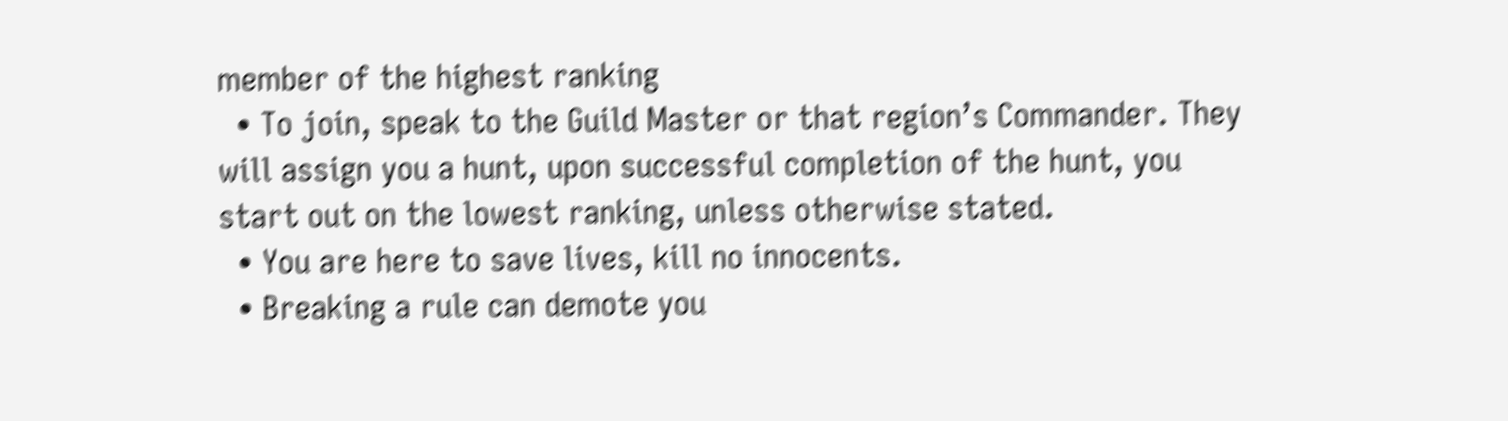member of the highest ranking
  • To join, speak to the Guild Master or that region’s Commander. They will assign you a hunt, upon successful completion of the hunt, you start out on the lowest ranking, unless otherwise stated.
  • You are here to save lives, kill no innocents.
  • Breaking a rule can demote you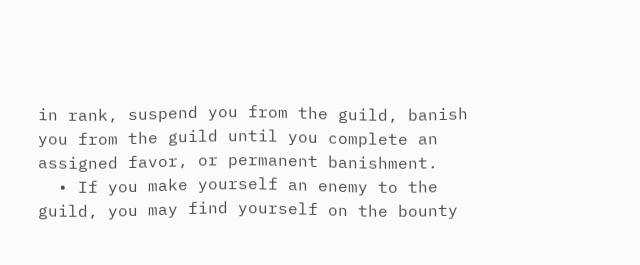in rank, suspend you from the guild, banish you from the guild until you complete an assigned favor, or permanent banishment.
  • If you make yourself an enemy to the guild, you may find yourself on the bounty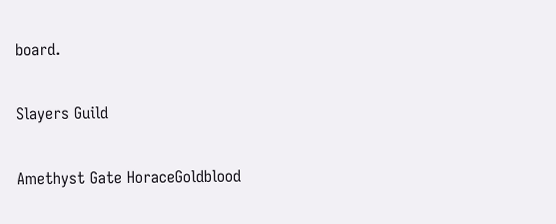board.

Slayers Guild

Amethyst Gate HoraceGoldblood